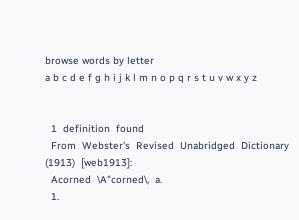browse words by letter
a b c d e f g h i j k l m n o p q r s t u v w x y z


  1  definition  found
  From  Webster's  Revised  Unabridged  Dictionary  (1913)  [web1913]:
  Acorned  \A"corned\,  a.
  1.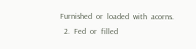Furnished  or  loaded  with  acorns.
  2.  Fed  or  filled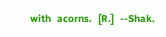with  acorns.  [R.]  --Shak.